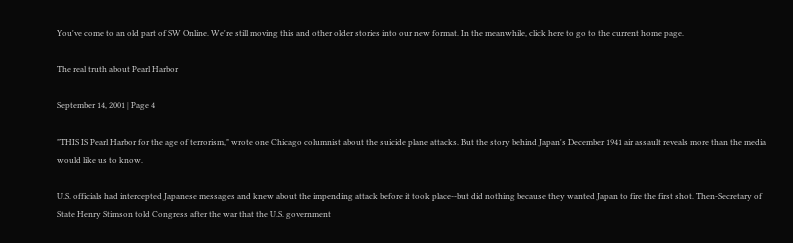You've come to an old part of SW Online. We're still moving this and other older stories into our new format. In the meanwhile, click here to go to the current home page.

The real truth about Pearl Harbor

September 14, 2001 | Page 4

"THIS IS Pearl Harbor for the age of terrorism," wrote one Chicago columnist about the suicide plane attacks. But the story behind Japan's December 1941 air assault reveals more than the media would like us to know.

U.S. officials had intercepted Japanese messages and knew about the impending attack before it took place--but did nothing because they wanted Japan to fire the first shot. Then-Secretary of State Henry Stimson told Congress after the war that the U.S. government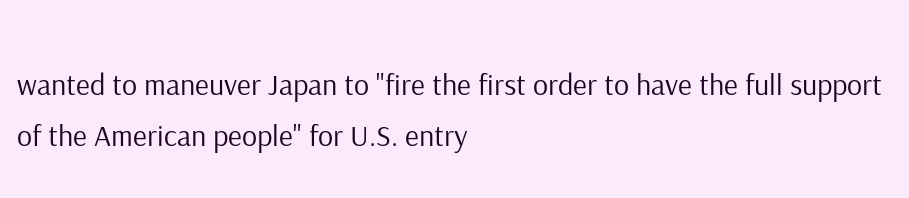wanted to maneuver Japan to "fire the first order to have the full support of the American people" for U.S. entry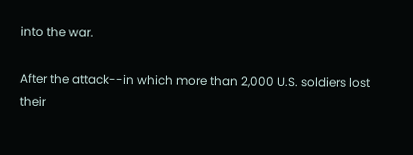into the war.

After the attack--in which more than 2,000 U.S. soldiers lost their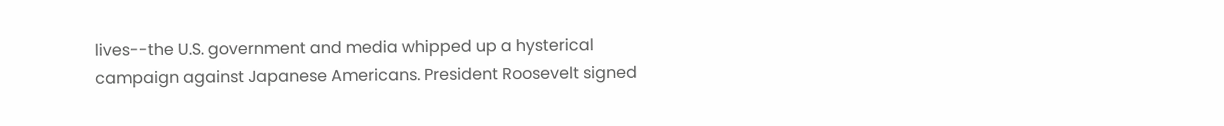lives--the U.S. government and media whipped up a hysterical campaign against Japanese Americans. President Roosevelt signed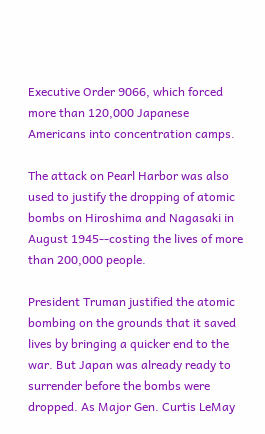Executive Order 9066, which forced more than 120,000 Japanese Americans into concentration camps.

The attack on Pearl Harbor was also used to justify the dropping of atomic bombs on Hiroshima and Nagasaki in August 1945--costing the lives of more than 200,000 people.

President Truman justified the atomic bombing on the grounds that it saved lives by bringing a quicker end to the war. But Japan was already ready to surrender before the bombs were dropped. As Major Gen. Curtis LeMay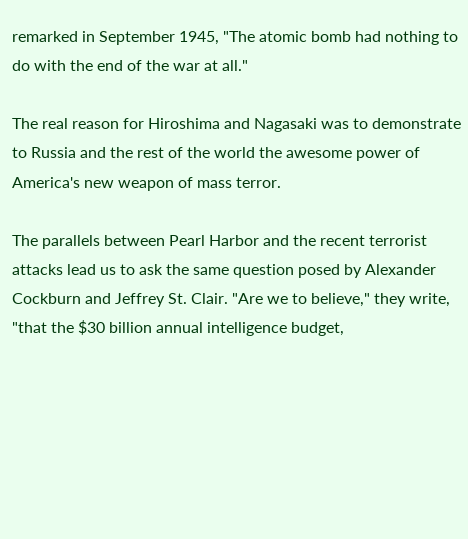remarked in September 1945, "The atomic bomb had nothing to do with the end of the war at all."

The real reason for Hiroshima and Nagasaki was to demonstrate to Russia and the rest of the world the awesome power of America's new weapon of mass terror.

The parallels between Pearl Harbor and the recent terrorist attacks lead us to ask the same question posed by Alexander Cockburn and Jeffrey St. Clair. "Are we to believe," they write, "that the $30 billion annual intelligence budget,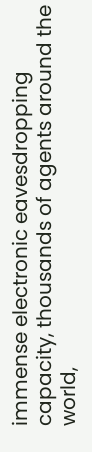immense electronic eavesdropping capacity, thousands of agents around the world,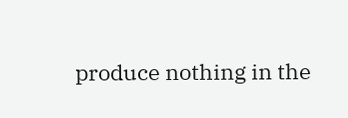produce nothing in the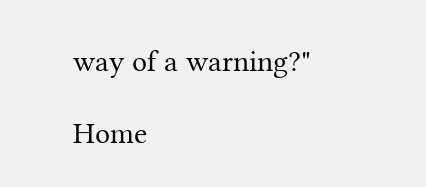way of a warning?"

Home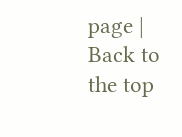page | Back to the top